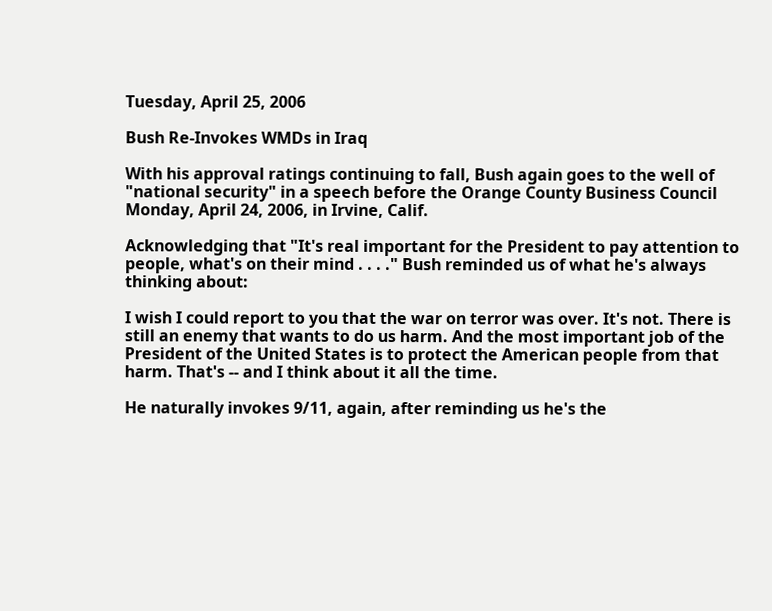Tuesday, April 25, 2006

Bush Re-Invokes WMDs in Iraq

With his approval ratings continuing to fall, Bush again goes to the well of "national security" in a speech before the Orange County Business Council Monday, April 24, 2006, in Irvine, Calif.

Acknowledging that "It's real important for the President to pay attention to people, what's on their mind . . . ." Bush reminded us of what he's always thinking about:

I wish I could report to you that the war on terror was over. It's not. There is still an enemy that wants to do us harm. And the most important job of the President of the United States is to protect the American people from that harm. That's -- and I think about it all the time.

He naturally invokes 9/11, again, after reminding us he's the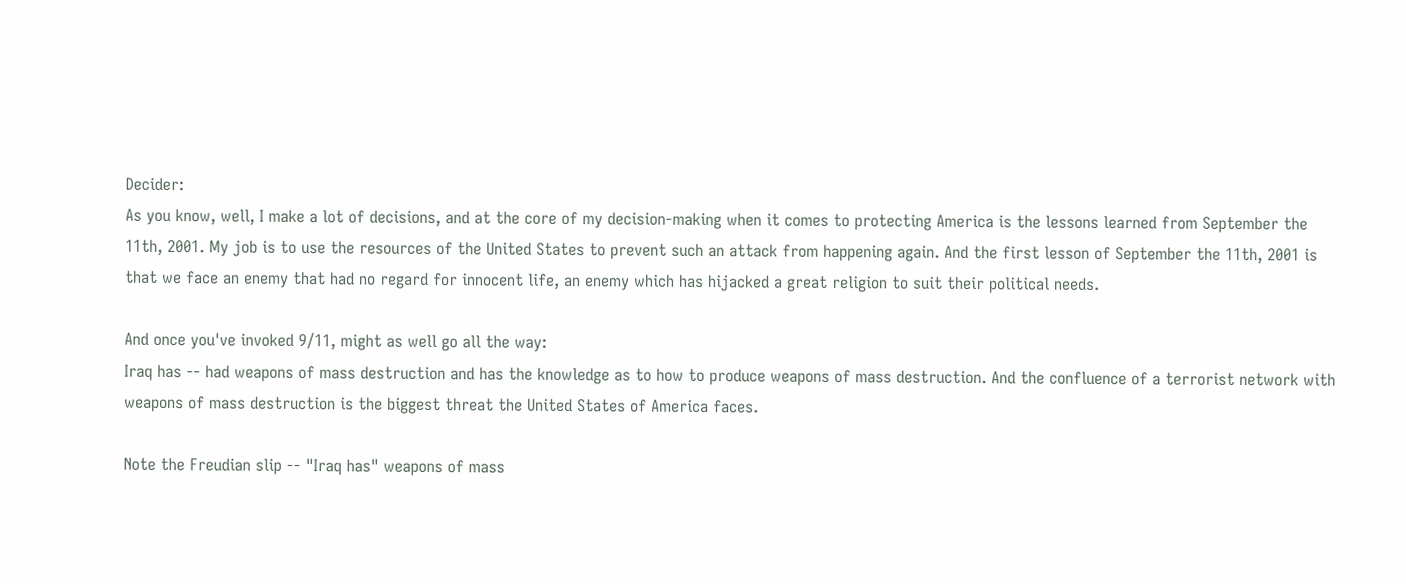Decider:
As you know, well, I make a lot of decisions, and at the core of my decision-making when it comes to protecting America is the lessons learned from September the 11th, 2001. My job is to use the resources of the United States to prevent such an attack from happening again. And the first lesson of September the 11th, 2001 is that we face an enemy that had no regard for innocent life, an enemy which has hijacked a great religion to suit their political needs.

And once you've invoked 9/11, might as well go all the way:
Iraq has -- had weapons of mass destruction and has the knowledge as to how to produce weapons of mass destruction. And the confluence of a terrorist network with weapons of mass destruction is the biggest threat the United States of America faces.

Note the Freudian slip -- "Iraq has" weapons of mass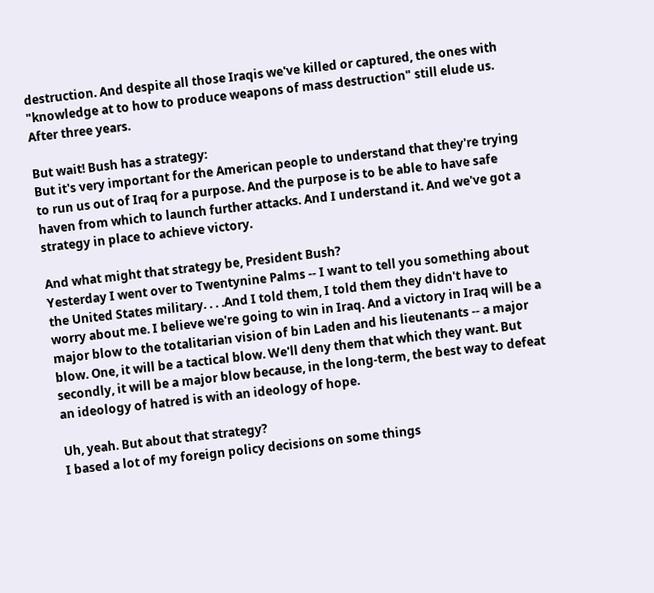destruction. And despite all those Iraqis we've killed or captured, the ones with "knowledge at to how to produce weapons of mass destruction" still elude us. After three years.

But wait! Bush has a strategy:
But it's very important for the American people to understand that they're trying to run us out of Iraq for a purpose. And the purpose is to be able to have safe haven from which to launch further attacks. And I understand it. And we've got a strategy in place to achieve victory.

And what might that strategy be, President Bush?
Yesterday I went over to Twentynine Palms -- I want to tell you something about the United States military. . . .And I told them, I told them they didn't have to worry about me. I believe we're going to win in Iraq. And a victory in Iraq will be a major blow to the totalitarian vision of bin Laden and his lieutenants -- a major blow. One, it will be a tactical blow. We'll deny them that which they want. But secondly, it will be a major blow because, in the long-term, the best way to defeat an ideology of hatred is with an ideology of hope.

Uh, yeah. But about that strategy?
I based a lot of my foreign policy decisions on some things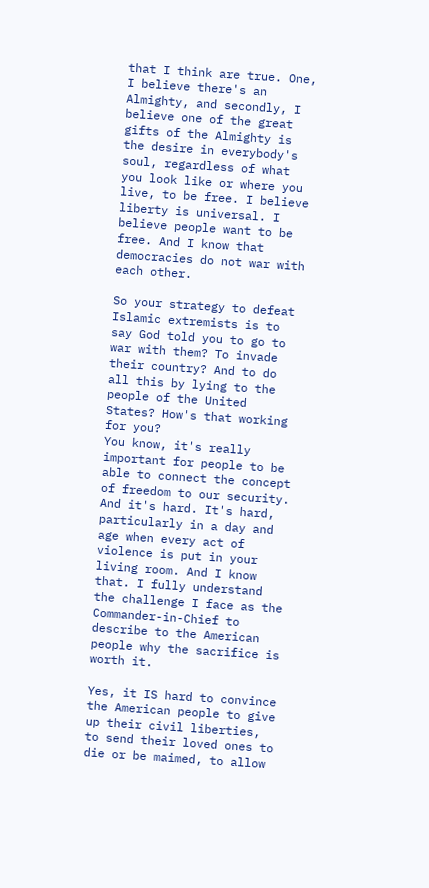that I think are true. One, I believe there's an Almighty, and secondly, I believe one of the great gifts of the Almighty is the desire in everybody's soul, regardless of what you look like or where you live, to be free. I believe liberty is universal. I believe people want to be free. And I know that democracies do not war with each other.

So your strategy to defeat Islamic extremists is to say God told you to go to war with them? To invade their country? And to do all this by lying to the people of the United States? How's that working for you?
You know, it's really important for people to be able to connect the concept of freedom to our security. And it's hard. It's hard, particularly in a day and age when every act of violence is put in your living room. And I know that. I fully understand the challenge I face as the Commander-in-Chief to describe to the American people why the sacrifice is worth it.

Yes, it IS hard to convince the American people to give up their civil liberties, to send their loved ones to die or be maimed, to allow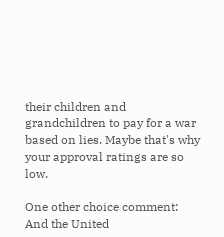their children and grandchildren to pay for a war based on lies. Maybe that's why your approval ratings are so low.

One other choice comment:
And the United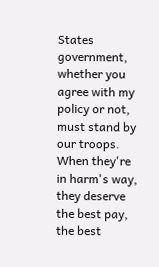States government, whether you agree with my policy or not, must stand by our troops. When they're in harm's way, they deserve the best pay, the best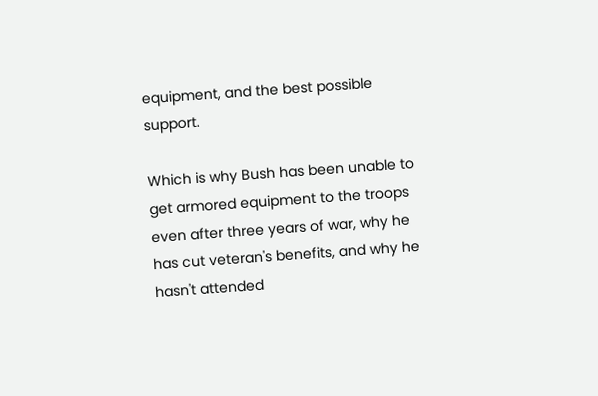equipment, and the best possible support.

Which is why Bush has been unable to get armored equipment to the troops even after three years of war, why he has cut veteran's benefits, and why he hasn't attended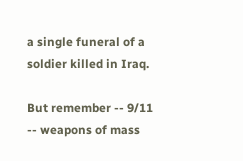a single funeral of a soldier killed in Iraq.

But remember -- 9/11 -- weapons of mass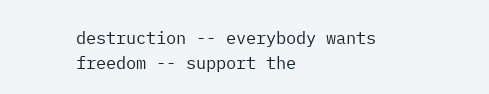destruction -- everybody wants freedom -- support the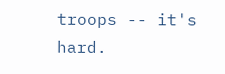troops -- it's hard.